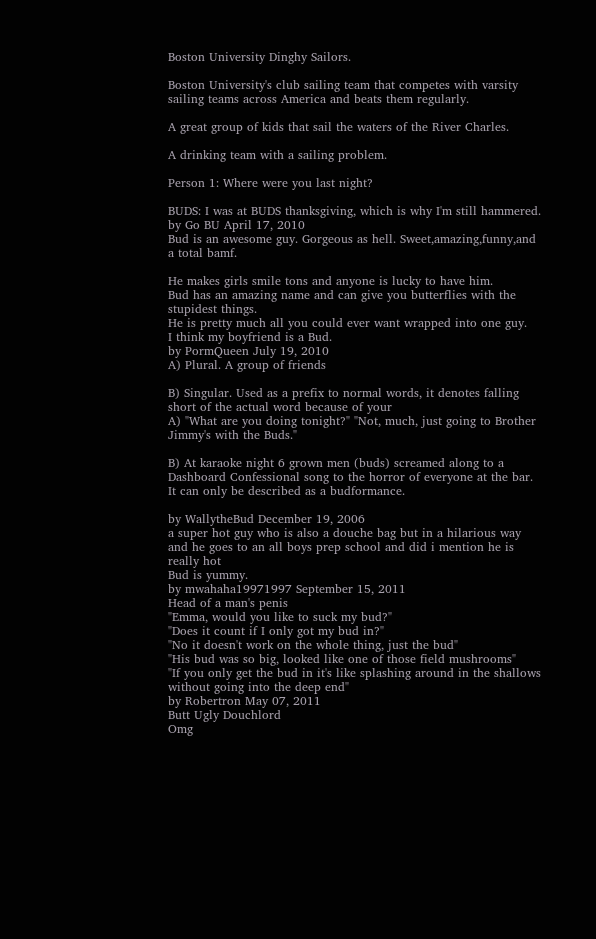Boston University Dinghy Sailors.

Boston University's club sailing team that competes with varsity sailing teams across America and beats them regularly.

A great group of kids that sail the waters of the River Charles.

A drinking team with a sailing problem.

Person 1: Where were you last night?

BUDS: I was at BUDS thanksgiving, which is why I'm still hammered.
by Go BU April 17, 2010
Bud is an awesome guy. Gorgeous as hell. Sweet,amazing,funny,and a total bamf.

He makes girls smile tons and anyone is lucky to have him.
Bud has an amazing name and can give you butterflies with the stupidest things.
He is pretty much all you could ever want wrapped into one guy.
I think my boyfriend is a Bud.
by PormQueen July 19, 2010
A) Plural. A group of friends

B) Singular. Used as a prefix to normal words, it denotes falling short of the actual word because of your
A) "What are you doing tonight?" "Not, much, just going to Brother Jimmy's with the Buds."

B) At karaoke night 6 grown men (buds) screamed along to a Dashboard Confessional song to the horror of everyone at the bar. It can only be described as a budformance.

by WallytheBud December 19, 2006
a super hot guy who is also a douche bag but in a hilarious way and he goes to an all boys prep school and did i mention he is really hot
Bud is yummy.
by mwahaha19971997 September 15, 2011
Head of a man's penis
"Emma, would you like to suck my bud?"
"Does it count if I only got my bud in?"
"No it doesn't work on the whole thing, just the bud"
"His bud was so big, looked like one of those field mushrooms"
"If you only get the bud in it's like splashing around in the shallows without going into the deep end"
by Robertron May 07, 2011
Butt Ugly Douchlord
Omg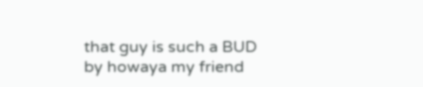that guy is such a BUD
by howaya my friend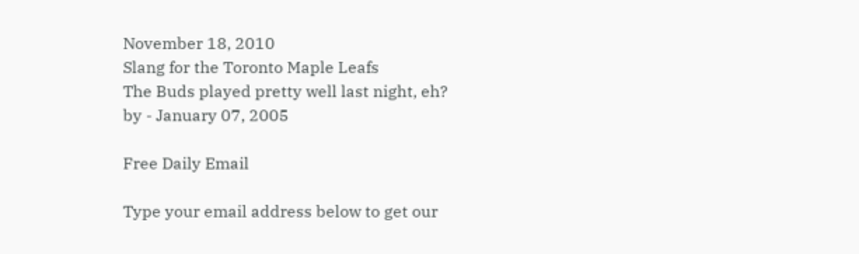November 18, 2010
Slang for the Toronto Maple Leafs
The Buds played pretty well last night, eh?
by - January 07, 2005

Free Daily Email

Type your email address below to get our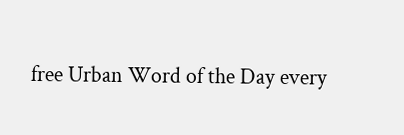free Urban Word of the Day every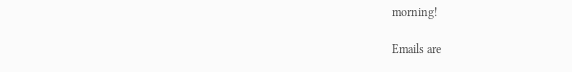morning!

Emails are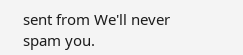sent from We'll never spam you.